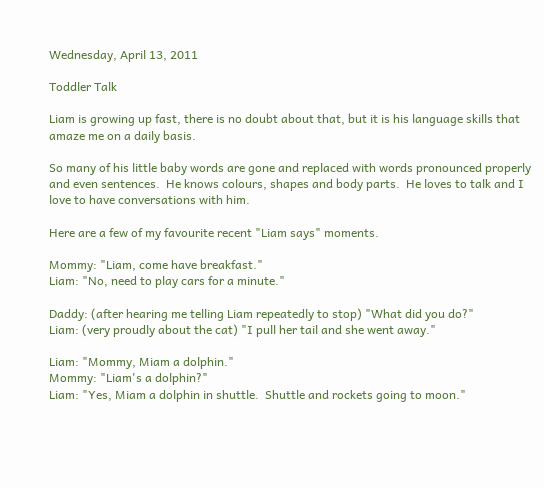Wednesday, April 13, 2011

Toddler Talk

Liam is growing up fast, there is no doubt about that, but it is his language skills that amaze me on a daily basis.

So many of his little baby words are gone and replaced with words pronounced properly and even sentences.  He knows colours, shapes and body parts.  He loves to talk and I love to have conversations with him.

Here are a few of my favourite recent "Liam says" moments.

Mommy: "Liam, come have breakfast."
Liam: "No, need to play cars for a minute."

Daddy: (after hearing me telling Liam repeatedly to stop) "What did you do?"
Liam: (very proudly about the cat) "I pull her tail and she went away."

Liam: "Mommy, Miam a dolphin."
Mommy: "Liam's a dolphin?"
Liam: "Yes, Miam a dolphin in shuttle.  Shuttle and rockets going to moon."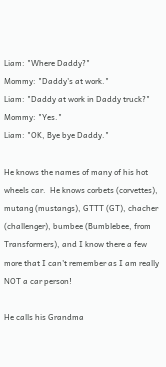Liam: "Where Daddy?"
Mommy: "Daddy's at work."
Liam: "Daddy at work in Daddy truck?"
Mommy: "Yes."
Liam: "OK, Bye bye Daddy."

He knows the names of many of his hot wheels car.  He knows corbets (corvettes), mutang (mustangs), GTTT (GT), chacher (challenger), bumbee (Bumblebee, from Transformers), and I know there a few more that I can't remember as I am really NOT a car person!

He calls his Grandma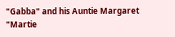"Gabba" and his Auntie Margaret "Martie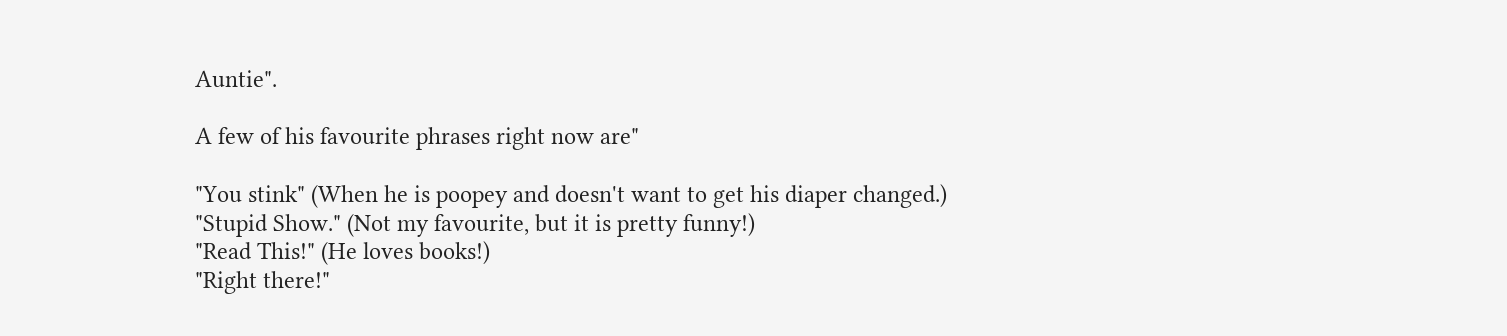Auntie".

A few of his favourite phrases right now are"

"You stink" (When he is poopey and doesn't want to get his diaper changed.)
"Stupid Show." (Not my favourite, but it is pretty funny!)
"Read This!" (He loves books!)
"Right there!"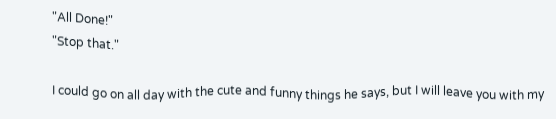"All Done!"
"Stop that."

I could go on all day with the cute and funny things he says, but I will leave you with my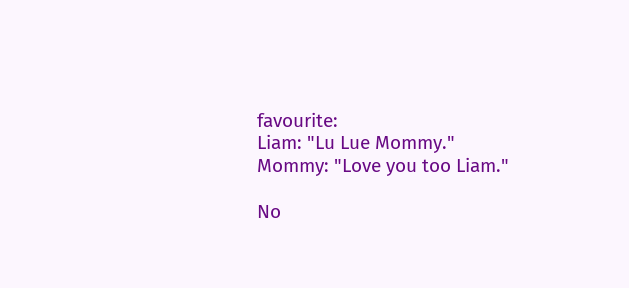favourite:
Liam: "Lu Lue Mommy."
Mommy: "Love you too Liam."

No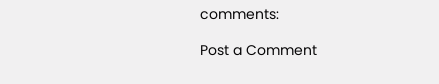comments:

Post a Comment